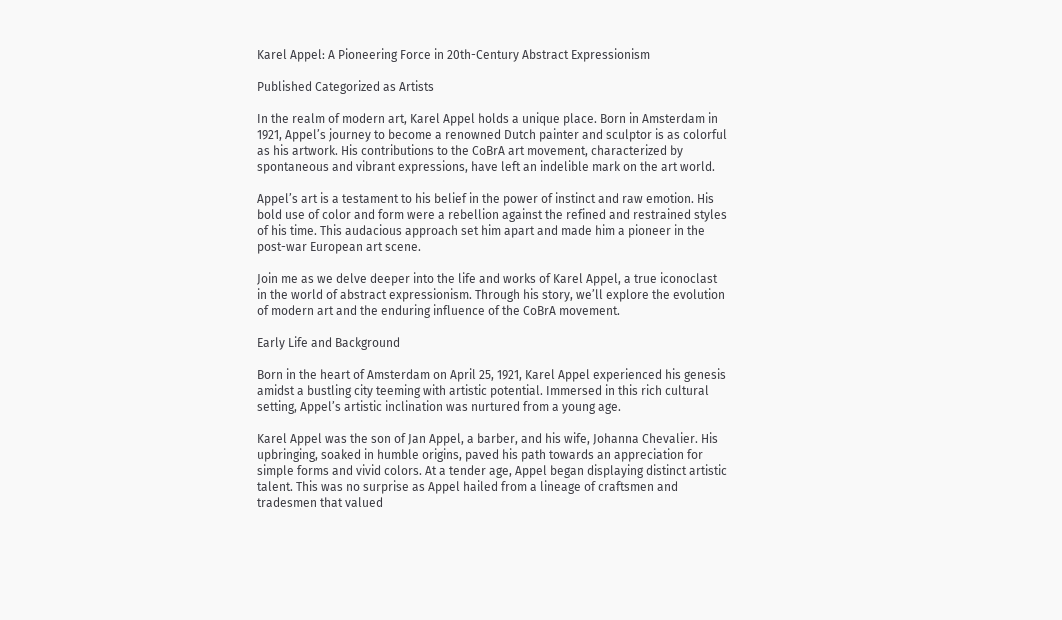Karel Appel: A Pioneering Force in 20th-Century Abstract Expressionism

Published Categorized as Artists

In the realm of modern art, Karel Appel holds a unique place. Born in Amsterdam in 1921, Appel’s journey to become a renowned Dutch painter and sculptor is as colorful as his artwork. His contributions to the CoBrA art movement, characterized by spontaneous and vibrant expressions, have left an indelible mark on the art world.

Appel’s art is a testament to his belief in the power of instinct and raw emotion. His bold use of color and form were a rebellion against the refined and restrained styles of his time. This audacious approach set him apart and made him a pioneer in the post-war European art scene.

Join me as we delve deeper into the life and works of Karel Appel, a true iconoclast in the world of abstract expressionism. Through his story, we’ll explore the evolution of modern art and the enduring influence of the CoBrA movement.

Early Life and Background

Born in the heart of Amsterdam on April 25, 1921, Karel Appel experienced his genesis amidst a bustling city teeming with artistic potential. Immersed in this rich cultural setting, Appel’s artistic inclination was nurtured from a young age.

Karel Appel was the son of Jan Appel, a barber, and his wife, Johanna Chevalier. His upbringing, soaked in humble origins, paved his path towards an appreciation for simple forms and vivid colors. At a tender age, Appel began displaying distinct artistic talent. This was no surprise as Appel hailed from a lineage of craftsmen and tradesmen that valued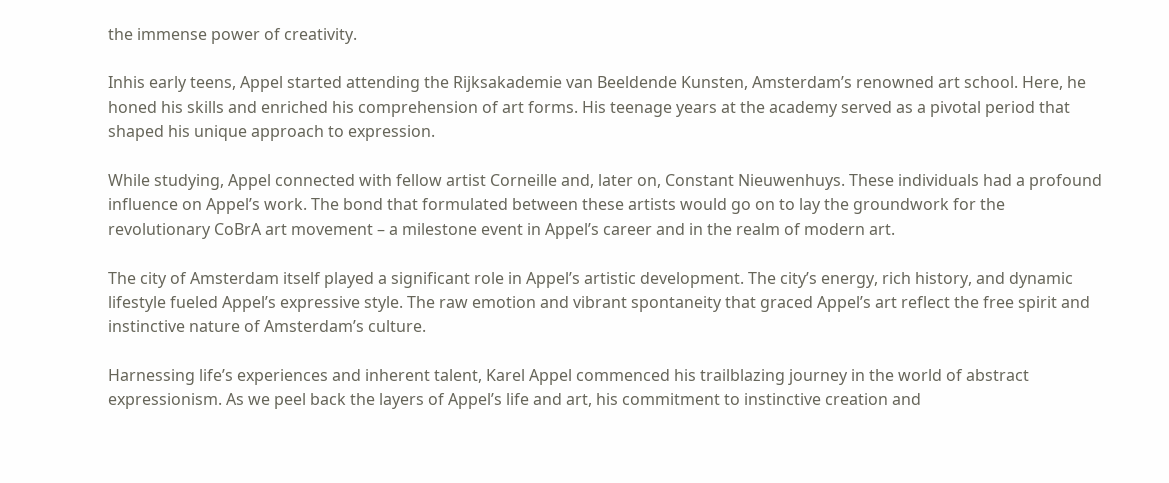the immense power of creativity.

Inhis early teens, Appel started attending the Rijksakademie van Beeldende Kunsten, Amsterdam’s renowned art school. Here, he honed his skills and enriched his comprehension of art forms. His teenage years at the academy served as a pivotal period that shaped his unique approach to expression.

While studying, Appel connected with fellow artist Corneille and, later on, Constant Nieuwenhuys. These individuals had a profound influence on Appel’s work. The bond that formulated between these artists would go on to lay the groundwork for the revolutionary CoBrA art movement – a milestone event in Appel’s career and in the realm of modern art.

The city of Amsterdam itself played a significant role in Appel’s artistic development. The city’s energy, rich history, and dynamic lifestyle fueled Appel’s expressive style. The raw emotion and vibrant spontaneity that graced Appel’s art reflect the free spirit and instinctive nature of Amsterdam’s culture.

Harnessing life’s experiences and inherent talent, Karel Appel commenced his trailblazing journey in the world of abstract expressionism. As we peel back the layers of Appel’s life and art, his commitment to instinctive creation and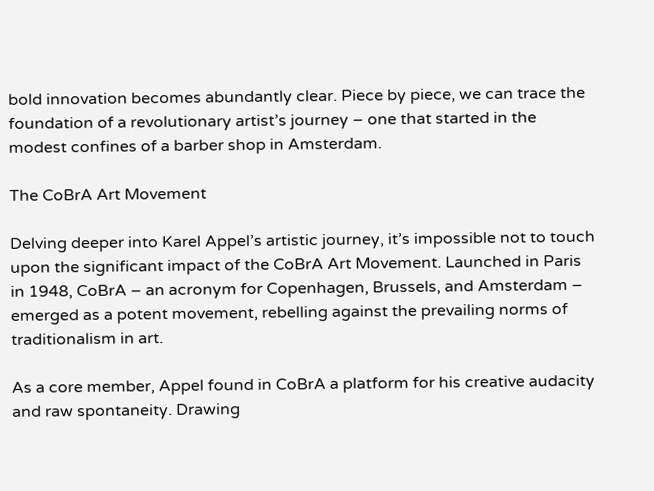bold innovation becomes abundantly clear. Piece by piece, we can trace the foundation of a revolutionary artist’s journey – one that started in the modest confines of a barber shop in Amsterdam.

The CoBrA Art Movement

Delving deeper into Karel Appel’s artistic journey, it’s impossible not to touch upon the significant impact of the CoBrA Art Movement. Launched in Paris in 1948, CoBrA – an acronym for Copenhagen, Brussels, and Amsterdam – emerged as a potent movement, rebelling against the prevailing norms of traditionalism in art.

As a core member, Appel found in CoBrA a platform for his creative audacity and raw spontaneity. Drawing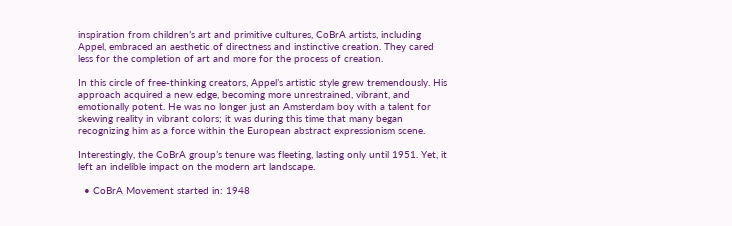inspiration from children’s art and primitive cultures, CoBrA artists, including Appel, embraced an aesthetic of directness and instinctive creation. They cared less for the completion of art and more for the process of creation.

In this circle of free-thinking creators, Appel’s artistic style grew tremendously. His approach acquired a new edge, becoming more unrestrained, vibrant, and emotionally potent. He was no longer just an Amsterdam boy with a talent for skewing reality in vibrant colors; it was during this time that many began recognizing him as a force within the European abstract expressionism scene.

Interestingly, the CoBrA group’s tenure was fleeting, lasting only until 1951. Yet, it left an indelible impact on the modern art landscape.

  • CoBrA Movement started in: 1948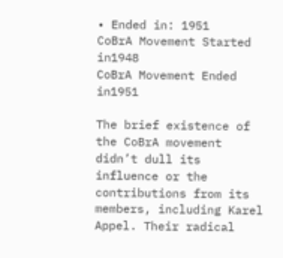• Ended in: 1951
CoBrA Movement Started in1948
CoBrA Movement Ended in1951

The brief existence of the CoBrA movement didn’t dull its influence or the contributions from its members, including Karel Appel. Their radical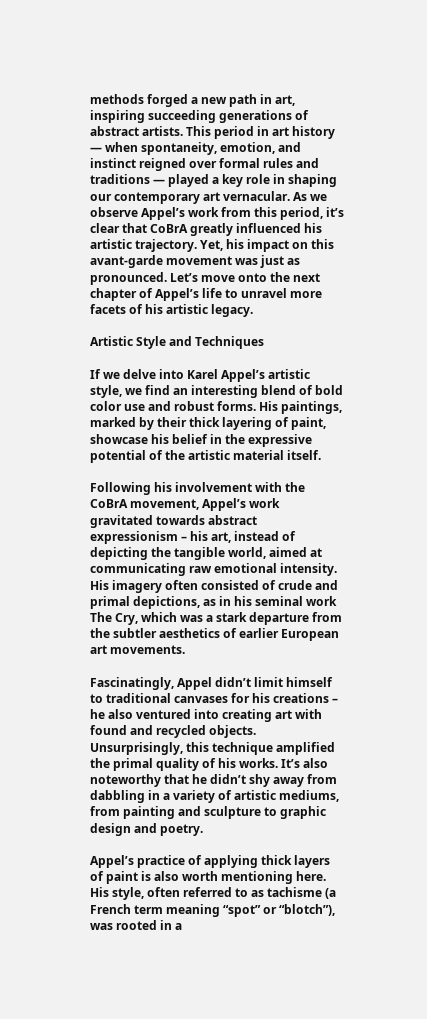methods forged a new path in art, inspiring succeeding generations of abstract artists. This period in art history — when spontaneity, emotion, and instinct reigned over formal rules and traditions — played a key role in shaping our contemporary art vernacular. As we observe Appel’s work from this period, it’s clear that CoBrA greatly influenced his artistic trajectory. Yet, his impact on this avant-garde movement was just as pronounced. Let’s move onto the next chapter of Appel’s life to unravel more facets of his artistic legacy.

Artistic Style and Techniques

If we delve into Karel Appel’s artistic style, we find an interesting blend of bold color use and robust forms. His paintings, marked by their thick layering of paint, showcase his belief in the expressive potential of the artistic material itself.

Following his involvement with the CoBrA movement, Appel’s work gravitated towards abstract expressionism – his art, instead of depicting the tangible world, aimed at communicating raw emotional intensity. His imagery often consisted of crude and primal depictions, as in his seminal work The Cry, which was a stark departure from the subtler aesthetics of earlier European art movements.

Fascinatingly, Appel didn’t limit himself to traditional canvases for his creations – he also ventured into creating art with found and recycled objects. Unsurprisingly, this technique amplified the primal quality of his works. It’s also noteworthy that he didn’t shy away from dabbling in a variety of artistic mediums, from painting and sculpture to graphic design and poetry.

Appel’s practice of applying thick layers of paint is also worth mentioning here. His style, often referred to as tachisme (a French term meaning “spot” or “blotch”), was rooted in a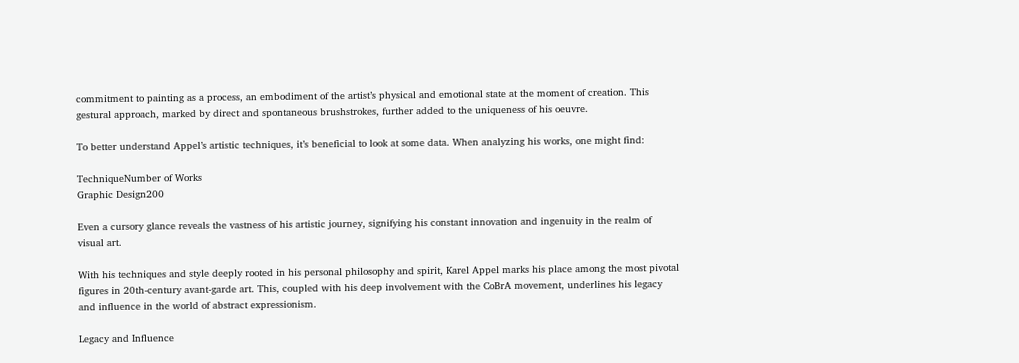commitment to painting as a process, an embodiment of the artist’s physical and emotional state at the moment of creation. This gestural approach, marked by direct and spontaneous brushstrokes, further added to the uniqueness of his oeuvre.

To better understand Appel’s artistic techniques, it’s beneficial to look at some data. When analyzing his works, one might find:

TechniqueNumber of Works
Graphic Design200

Even a cursory glance reveals the vastness of his artistic journey, signifying his constant innovation and ingenuity in the realm of visual art.

With his techniques and style deeply rooted in his personal philosophy and spirit, Karel Appel marks his place among the most pivotal figures in 20th-century avant-garde art. This, coupled with his deep involvement with the CoBrA movement, underlines his legacy and influence in the world of abstract expressionism.

Legacy and Influence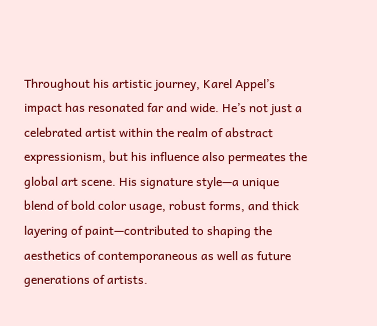Throughout his artistic journey, Karel Appel’s impact has resonated far and wide. He’s not just a celebrated artist within the realm of abstract expressionism, but his influence also permeates the global art scene. His signature style—a unique blend of bold color usage, robust forms, and thick layering of paint—contributed to shaping the aesthetics of contemporaneous as well as future generations of artists.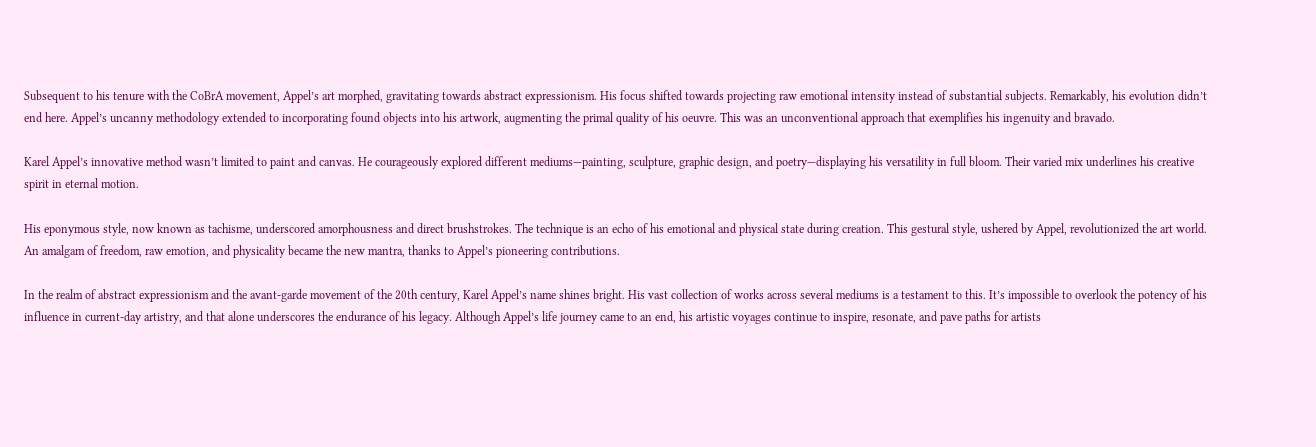Subsequent to his tenure with the CoBrA movement, Appel’s art morphed, gravitating towards abstract expressionism. His focus shifted towards projecting raw emotional intensity instead of substantial subjects. Remarkably, his evolution didn’t end here. Appel’s uncanny methodology extended to incorporating found objects into his artwork, augmenting the primal quality of his oeuvre. This was an unconventional approach that exemplifies his ingenuity and bravado.

Karel Appel’s innovative method wasn’t limited to paint and canvas. He courageously explored different mediums—painting, sculpture, graphic design, and poetry—displaying his versatility in full bloom. Their varied mix underlines his creative spirit in eternal motion.

His eponymous style, now known as tachisme, underscored amorphousness and direct brushstrokes. The technique is an echo of his emotional and physical state during creation. This gestural style, ushered by Appel, revolutionized the art world. An amalgam of freedom, raw emotion, and physicality became the new mantra, thanks to Appel’s pioneering contributions.

In the realm of abstract expressionism and the avant-garde movement of the 20th century, Karel Appel’s name shines bright. His vast collection of works across several mediums is a testament to this. It’s impossible to overlook the potency of his influence in current-day artistry, and that alone underscores the endurance of his legacy. Although Appel’s life journey came to an end, his artistic voyages continue to inspire, resonate, and pave paths for artists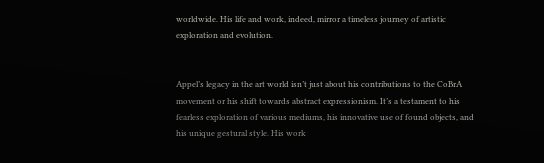worldwide. His life and work, indeed, mirror a timeless journey of artistic exploration and evolution.


Appel’s legacy in the art world isn’t just about his contributions to the CoBrA movement or his shift towards abstract expressionism. It’s a testament to his fearless exploration of various mediums, his innovative use of found objects, and his unique gestural style. His work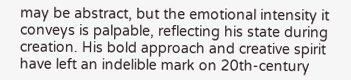may be abstract, but the emotional intensity it conveys is palpable, reflecting his state during creation. His bold approach and creative spirit have left an indelible mark on 20th-century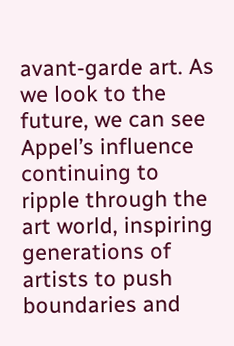avant-garde art. As we look to the future, we can see Appel’s influence continuing to ripple through the art world, inspiring generations of artists to push boundaries and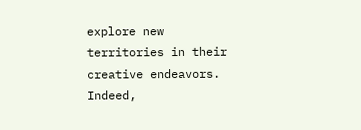explore new territories in their creative endeavors. Indeed,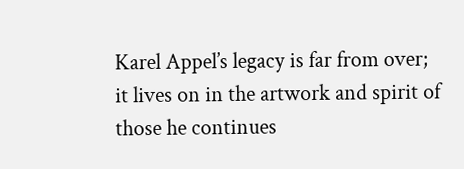Karel Appel’s legacy is far from over; it lives on in the artwork and spirit of those he continues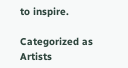to inspire.

Categorized as Artists